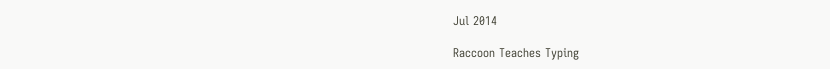Jul 2014

Raccoon Teaches Typing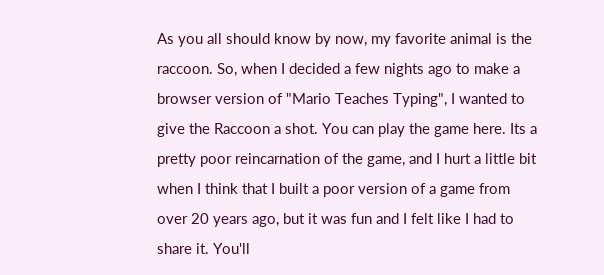As you all should know by now, my favorite animal is the raccoon. So, when I decided a few nights ago to make a browser version of "Mario Teaches Typing", I wanted to give the Raccoon a shot. You can play the game here. Its a pretty poor reincarnation of the game, and I hurt a little bit when I think that I built a poor version of a game from over 20 years ago, but it was fun and I felt like I had to share it. You'll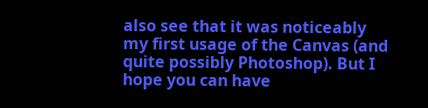also see that it was noticeably my first usage of the Canvas (and quite possibly Photoshop). But I hope you can have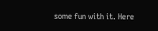some fun with it. Here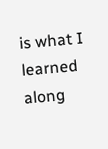is what I learned along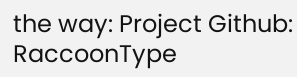the way: Project Github: RaccoonType